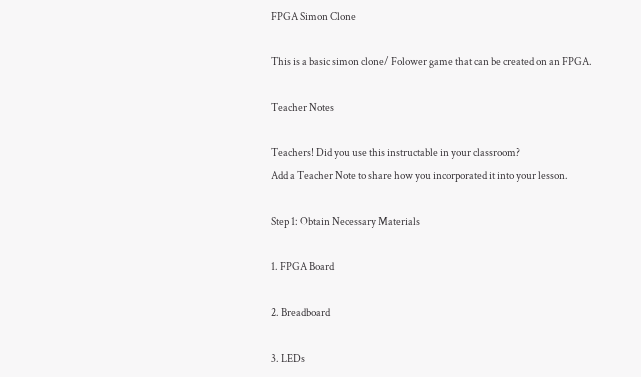FPGA Simon Clone

This is a basic simon clone/ Folower game that can be created on an FPGA.

Teacher Notes

Teachers! Did you use this instructable in your classroom?
Add a Teacher Note to share how you incorporated it into your lesson.

Step 1: Obtain Necessary Materials

1. FPGA Board

2. Breadboard

3. LEDs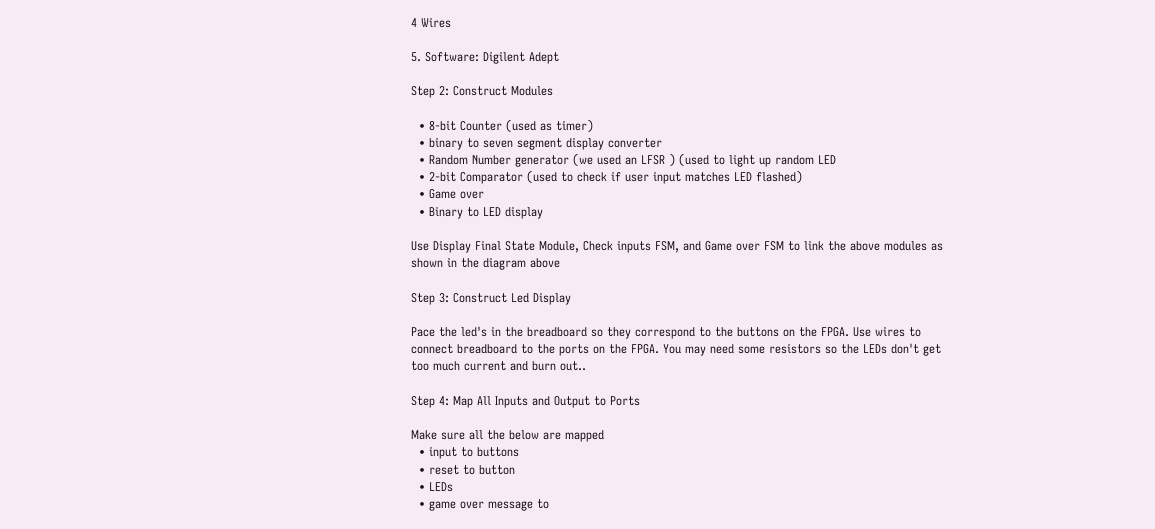4 Wires

5. Software: Digilent Adept

Step 2: Construct Modules

  • 8-bit Counter (used as timer)
  • binary to seven segment display converter
  • Random Number generator (we used an LFSR ) (used to light up random LED
  • 2-bit Comparator (used to check if user input matches LED flashed)
  • Game over
  • Binary to LED display

Use Display Final State Module, Check inputs FSM, and Game over FSM to link the above modules as shown in the diagram above

Step 3: Construct Led Display

Pace the led's in the breadboard so they correspond to the buttons on the FPGA. Use wires to connect breadboard to the ports on the FPGA. You may need some resistors so the LEDs don't get too much current and burn out..

Step 4: Map All Inputs and Output to Ports

Make sure all the below are mapped
  • input to buttons
  • reset to button
  • LEDs
  • game over message to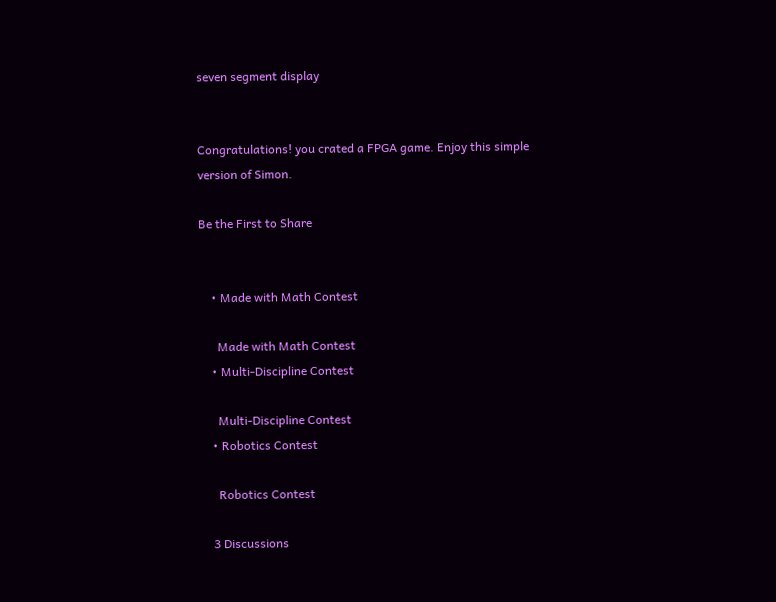seven segment display


Congratulations! you crated a FPGA game. Enjoy this simple version of Simon.

Be the First to Share


    • Made with Math Contest

      Made with Math Contest
    • Multi-Discipline Contest

      Multi-Discipline Contest
    • Robotics Contest

      Robotics Contest

    3 Discussions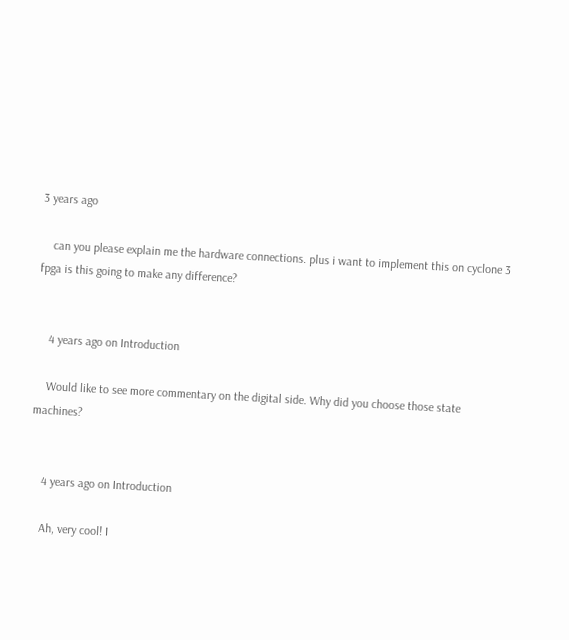3 years ago

    can you please explain me the hardware connections. plus i want to implement this on cyclone 3 fpga is this going to make any difference?


    4 years ago on Introduction

    Would like to see more commentary on the digital side. Why did you choose those state machines?


    4 years ago on Introduction

    Ah, very cool! I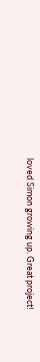loved Simon growing up. Great project!